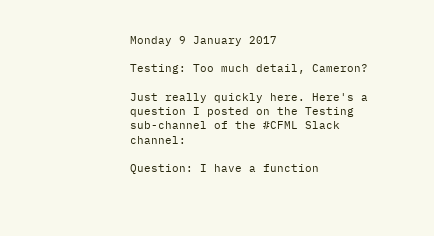Monday 9 January 2017

Testing: Too much detail, Cameron?

Just really quickly here. Here's a question I posted on the Testing sub-channel of the #CFML Slack channel:

Question: I have a function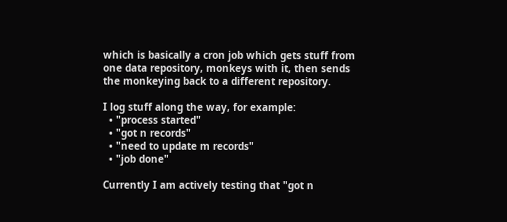which is basically a cron job which gets stuff from one data repository, monkeys with it, then sends the monkeying back to a different repository.

I log stuff along the way, for example:
  • "process started"
  • "got n records"
  • "need to update m records"
  • "job done"

Currently I am actively testing that "got n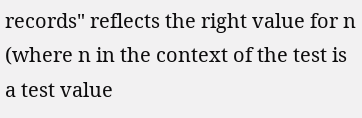records" reflects the right value for n (where n in the context of the test is a test value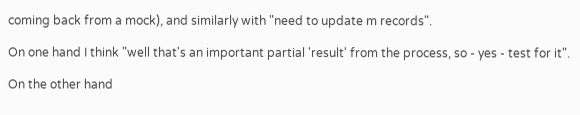coming back from a mock), and similarly with "need to update m records".

On one hand I think "well that's an important partial 'result' from the process, so - yes - test for it".

On the other hand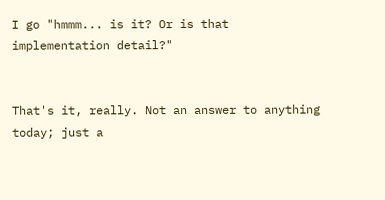I go "hmmm... is it? Or is that implementation detail?"


That's it, really. Not an answer to anything today; just a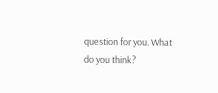question for you. What do you think?